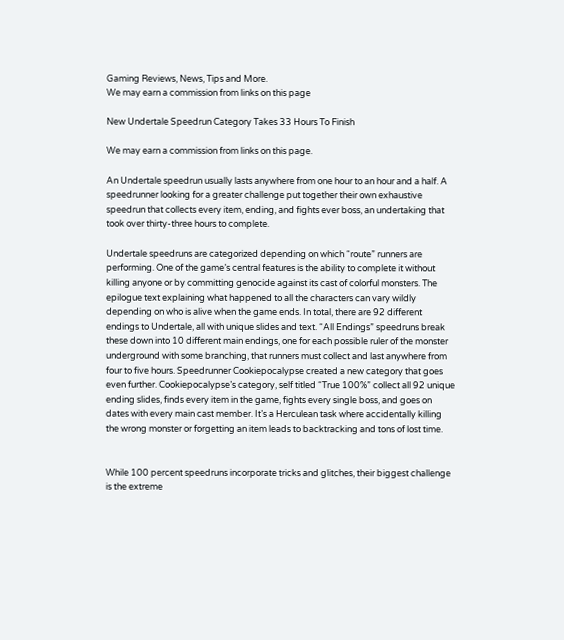Gaming Reviews, News, Tips and More.
We may earn a commission from links on this page

New Undertale Speedrun Category Takes 33 Hours To Finish

We may earn a commission from links on this page.

An Undertale speedrun usually lasts anywhere from one hour to an hour and a half. A speedrunner looking for a greater challenge put together their own exhaustive speedrun that collects every item, ending, and fights ever boss, an undertaking that took over thirty-three hours to complete.

Undertale speedruns are categorized depending on which “route” runners are performing. One of the game’s central features is the ability to complete it without killing anyone or by committing genocide against its cast of colorful monsters. The epilogue text explaining what happened to all the characters can vary wildly depending on who is alive when the game ends. In total, there are 92 different endings to Undertale, all with unique slides and text. “All Endings” speedruns break these down into 10 different main endings, one for each possible ruler of the monster underground with some branching, that runners must collect and last anywhere from four to five hours. Speedrunner Cookiepocalypse created a new category that goes even further. Cookiepocalypse’s category, self titled “True 100%” collect all 92 unique ending slides, finds every item in the game, fights every single boss, and goes on dates with every main cast member. It’s a Herculean task where accidentally killing the wrong monster or forgetting an item leads to backtracking and tons of lost time.


While 100 percent speedruns incorporate tricks and glitches, their biggest challenge is the extreme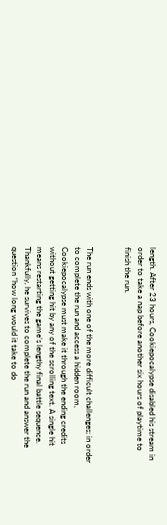length. After 23 hours, Cookiepocalypse disabled his stream in order to take a nap before another six hours of playtime to finish the run.


The run ends with one of the more difficult challenges; in order to complete the run and access a hidden room, Cookiepocalypse must make it through the ending credits without getting hit by any of the scrolling text. A single hit means restarting the game’s lengthy final battle sequence. Thankfully, he survives to complete the run and answer the question “how long would it take to do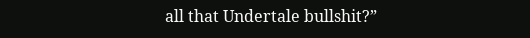all that Undertale bullshit?”